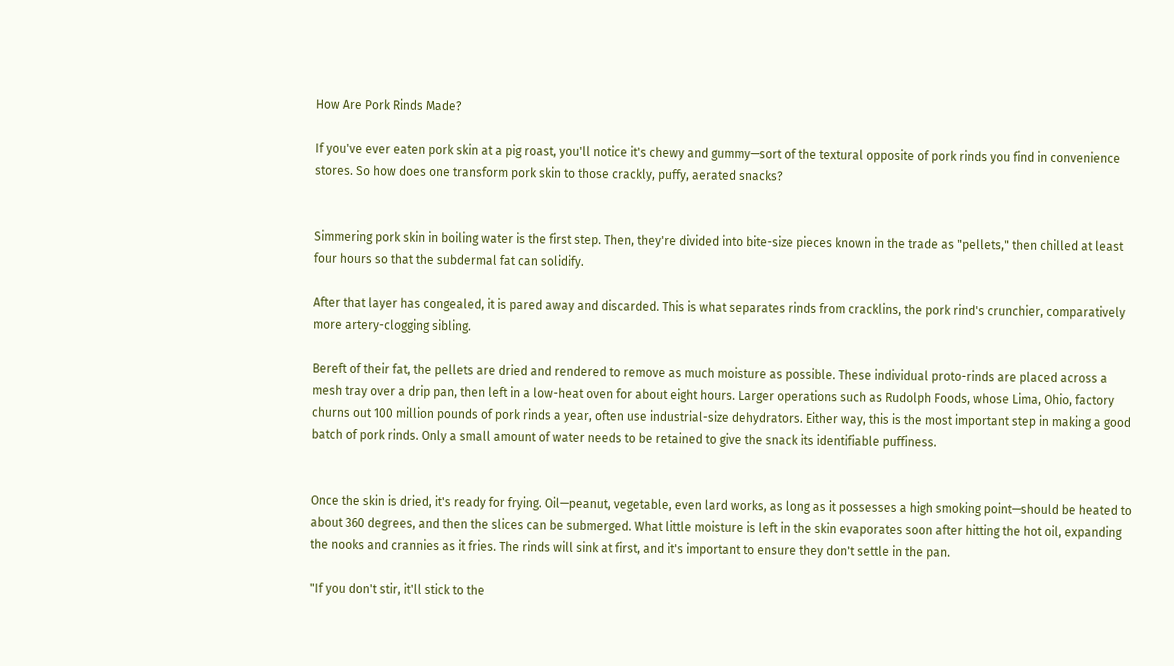How Are Pork Rinds Made?

If you've ever eaten pork skin at a pig roast, you'll notice it's chewy and gummy—sort of the textural opposite of pork rinds you find in convenience stores. So how does one transform pork skin to those crackly, puffy, aerated snacks?


Simmering pork skin in boiling water is the first step. Then, they're divided into bite-size pieces known in the trade as "pellets," then chilled at least four hours so that the subdermal fat can solidify.

After that layer has congealed, it is pared away and discarded. This is what separates rinds from cracklins, the pork rind's crunchier, comparatively more artery-clogging sibling.

Bereft of their fat, the pellets are dried and rendered to remove as much moisture as possible. These individual proto-rinds are placed across a mesh tray over a drip pan, then left in a low-heat oven for about eight hours. Larger operations such as Rudolph Foods, whose Lima, Ohio, factory churns out 100 million pounds of pork rinds a year, often use industrial-size dehydrators. Either way, this is the most important step in making a good batch of pork rinds. Only a small amount of water needs to be retained to give the snack its identifiable puffiness.


Once the skin is dried, it's ready for frying. Oil—peanut, vegetable, even lard works, as long as it possesses a high smoking point—should be heated to about 360 degrees, and then the slices can be submerged. What little moisture is left in the skin evaporates soon after hitting the hot oil, expanding the nooks and crannies as it fries. The rinds will sink at first, and it's important to ensure they don't settle in the pan.

"If you don't stir, it'll stick to the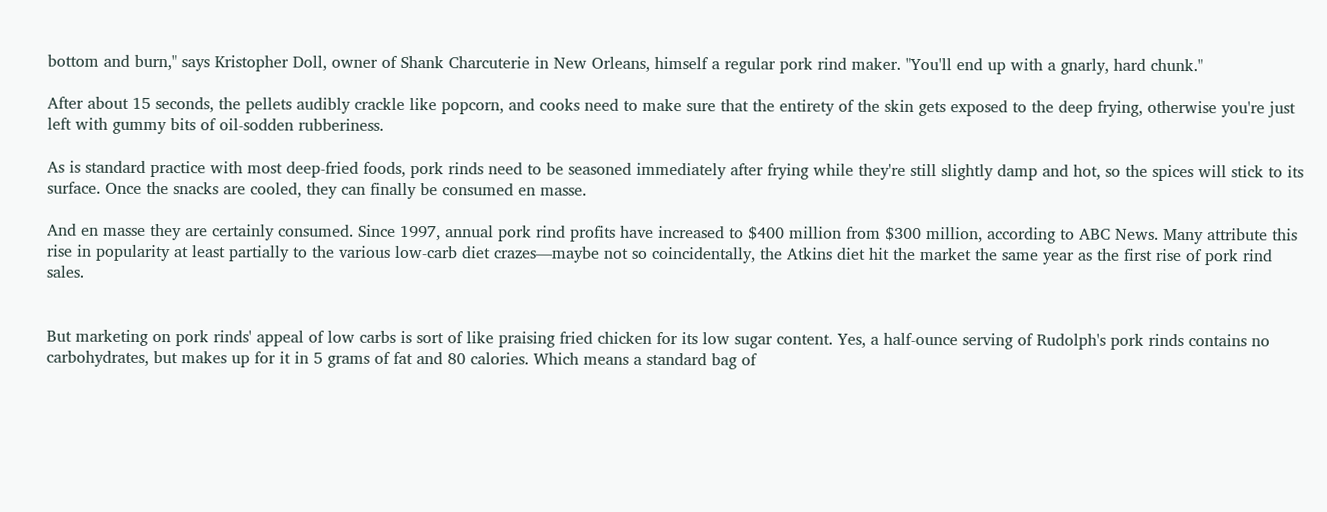bottom and burn," says Kristopher Doll, owner of Shank Charcuterie in New Orleans, himself a regular pork rind maker. "You'll end up with a gnarly, hard chunk."

After about 15 seconds, the pellets audibly crackle like popcorn, and cooks need to make sure that the entirety of the skin gets exposed to the deep frying, otherwise you're just left with gummy bits of oil-sodden rubberiness.

As is standard practice with most deep-fried foods, pork rinds need to be seasoned immediately after frying while they're still slightly damp and hot, so the spices will stick to its surface. Once the snacks are cooled, they can finally be consumed en masse.

And en masse they are certainly consumed. Since 1997, annual pork rind profits have increased to $400 million from $300 million, according to ABC News. Many attribute this rise in popularity at least partially to the various low-carb diet crazes—maybe not so coincidentally, the Atkins diet hit the market the same year as the first rise of pork rind sales.


But marketing on pork rinds' appeal of low carbs is sort of like praising fried chicken for its low sugar content. Yes, a half-ounce serving of Rudolph's pork rinds contains no carbohydrates, but makes up for it in 5 grams of fat and 80 calories. Which means a standard bag of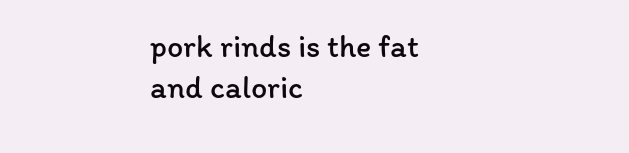pork rinds is the fat and caloric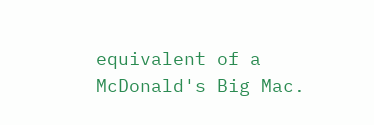equivalent of a McDonald's Big Mac.